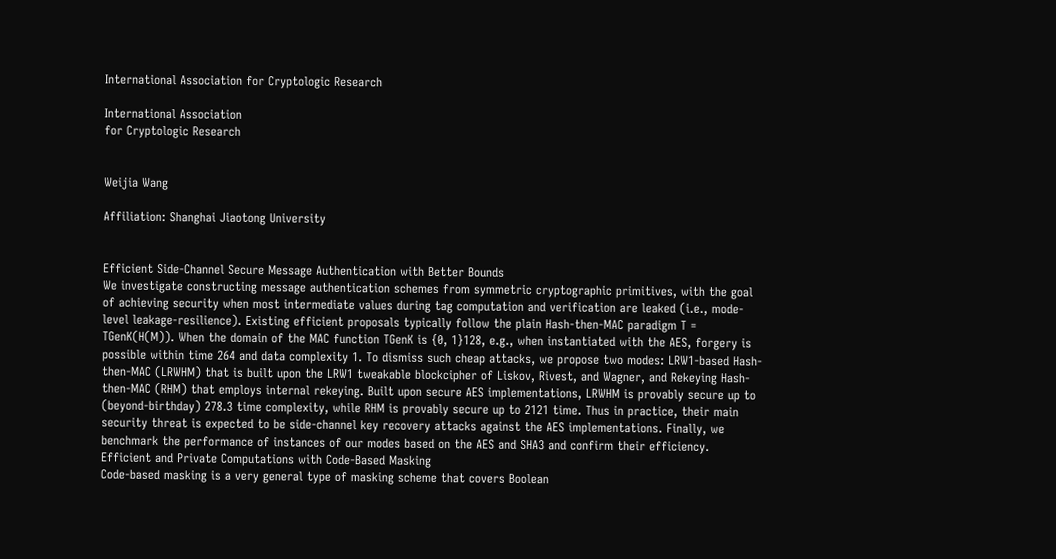International Association for Cryptologic Research

International Association
for Cryptologic Research


Weijia Wang

Affiliation: Shanghai Jiaotong University


Efficient Side-Channel Secure Message Authentication with Better Bounds
We investigate constructing message authentication schemes from symmetric cryptographic primitives, with the goal of achieving security when most intermediate values during tag computation and verification are leaked (i.e., mode-level leakage-resilience). Existing efficient proposals typically follow the plain Hash-then-MAC paradigm T = TGenK(H(M)). When the domain of the MAC function TGenK is {0, 1}128, e.g., when instantiated with the AES, forgery is possible within time 264 and data complexity 1. To dismiss such cheap attacks, we propose two modes: LRW1-based Hash-then-MAC (LRWHM) that is built upon the LRW1 tweakable blockcipher of Liskov, Rivest, and Wagner, and Rekeying Hash-then-MAC (RHM) that employs internal rekeying. Built upon secure AES implementations, LRWHM is provably secure up to (beyond-birthday) 278.3 time complexity, while RHM is provably secure up to 2121 time. Thus in practice, their main security threat is expected to be side-channel key recovery attacks against the AES implementations. Finally, we benchmark the performance of instances of our modes based on the AES and SHA3 and confirm their efficiency.
Efficient and Private Computations with Code-Based Masking
Code-based masking is a very general type of masking scheme that covers Boolean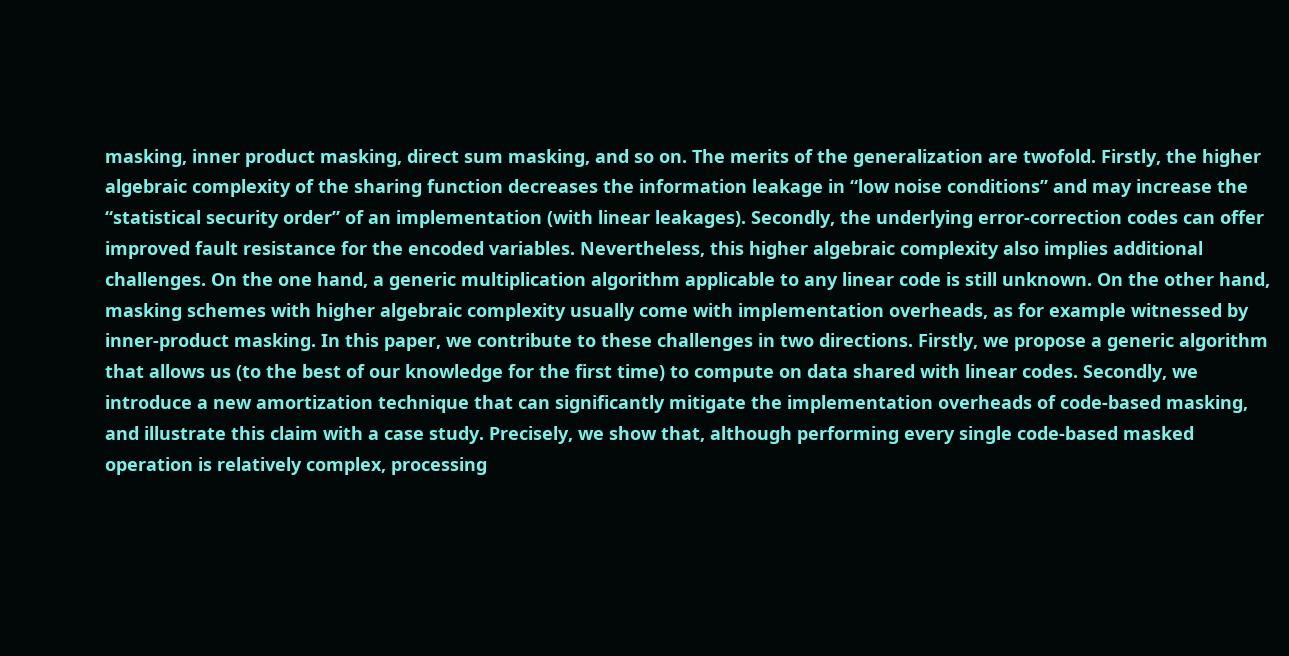masking, inner product masking, direct sum masking, and so on. The merits of the generalization are twofold. Firstly, the higher algebraic complexity of the sharing function decreases the information leakage in “low noise conditions” and may increase the “statistical security order” of an implementation (with linear leakages). Secondly, the underlying error-correction codes can offer improved fault resistance for the encoded variables. Nevertheless, this higher algebraic complexity also implies additional challenges. On the one hand, a generic multiplication algorithm applicable to any linear code is still unknown. On the other hand, masking schemes with higher algebraic complexity usually come with implementation overheads, as for example witnessed by inner-product masking. In this paper, we contribute to these challenges in two directions. Firstly, we propose a generic algorithm that allows us (to the best of our knowledge for the first time) to compute on data shared with linear codes. Secondly, we introduce a new amortization technique that can significantly mitigate the implementation overheads of code-based masking, and illustrate this claim with a case study. Precisely, we show that, although performing every single code-based masked operation is relatively complex, processing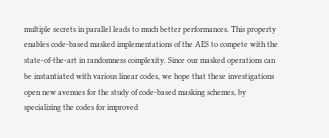multiple secrets in parallel leads to much better performances. This property enables code-based masked implementations of the AES to compete with the state-of-the-art in randomness complexity. Since our masked operations can be instantiated with various linear codes, we hope that these investigations open new avenues for the study of code-based masking schemes, by specializing the codes for improved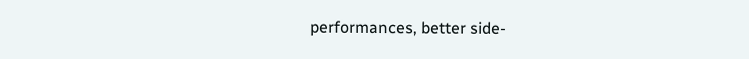performances, better side-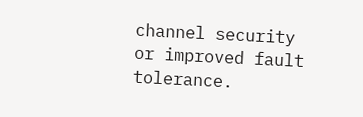channel security or improved fault tolerance.